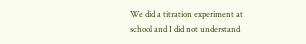We did a titration experiment at school and I did not understand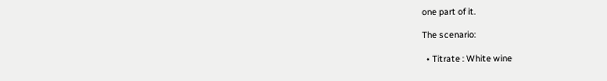one part of it.

The scenario:

  • Titrate : White wine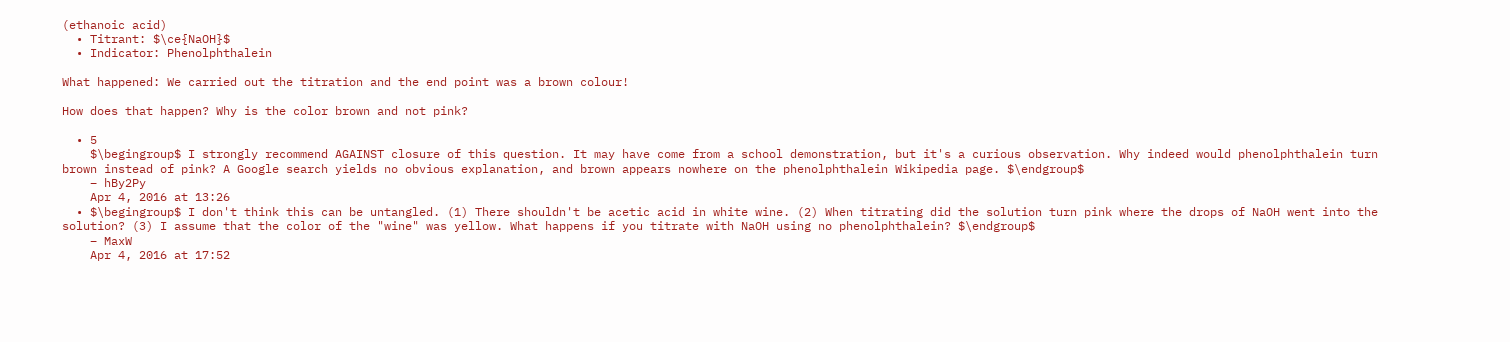(ethanoic acid)
  • Titrant: $\ce{NaOH}$
  • Indicator: Phenolphthalein

What happened: We carried out the titration and the end point was a brown colour!

How does that happen? Why is the color brown and not pink?

  • 5
    $\begingroup$ I strongly recommend AGAINST closure of this question. It may have come from a school demonstration, but it's a curious observation. Why indeed would phenolphthalein turn brown instead of pink? A Google search yields no obvious explanation, and brown appears nowhere on the phenolphthalein Wikipedia page. $\endgroup$
    – hBy2Py
    Apr 4, 2016 at 13:26
  • $\begingroup$ I don't think this can be untangled. (1) There shouldn't be acetic acid in white wine. (2) When titrating did the solution turn pink where the drops of NaOH went into the solution? (3) I assume that the color of the "wine" was yellow. What happens if you titrate with NaOH using no phenolphthalein? $\endgroup$
    – MaxW
    Apr 4, 2016 at 17:52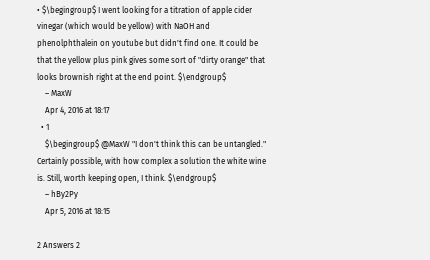• $\begingroup$ I went looking for a titration of apple cider vinegar (which would be yellow) with NaOH and phenolphthalein on youtube but didn't find one. It could be that the yellow plus pink gives some sort of "dirty orange" that looks brownish right at the end point. $\endgroup$
    – MaxW
    Apr 4, 2016 at 18:17
  • 1
    $\begingroup$ @MaxW "I don't think this can be untangled." Certainly possible, with how complex a solution the white wine is. Still, worth keeping open, I think. $\endgroup$
    – hBy2Py
    Apr 5, 2016 at 18:15

2 Answers 2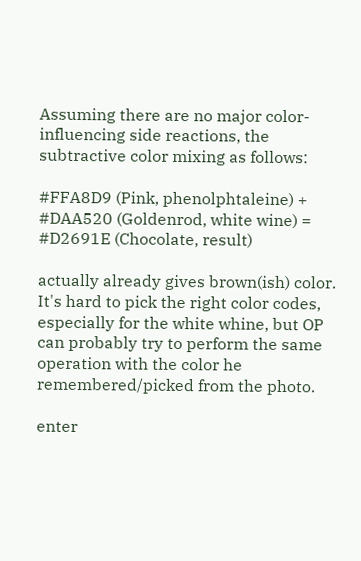Assuming there are no major color-influencing side reactions, the subtractive color mixing as follows:

#FFA8D9 (Pink, phenolphtaleine) + #DAA520 (Goldenrod, white wine) = #D2691E (Chocolate, result)

actually already gives brown(ish) color. It's hard to pick the right color codes, especially for the white whine, but OP can probably try to perform the same operation with the color he remembered/picked from the photo.

enter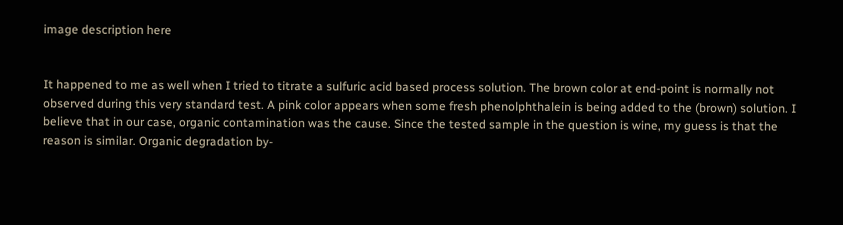image description here


It happened to me as well when I tried to titrate a sulfuric acid based process solution. The brown color at end-point is normally not observed during this very standard test. A pink color appears when some fresh phenolphthalein is being added to the (brown) solution. I believe that in our case, organic contamination was the cause. Since the tested sample in the question is wine, my guess is that the reason is similar. Organic degradation by-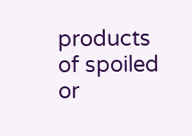products of spoiled or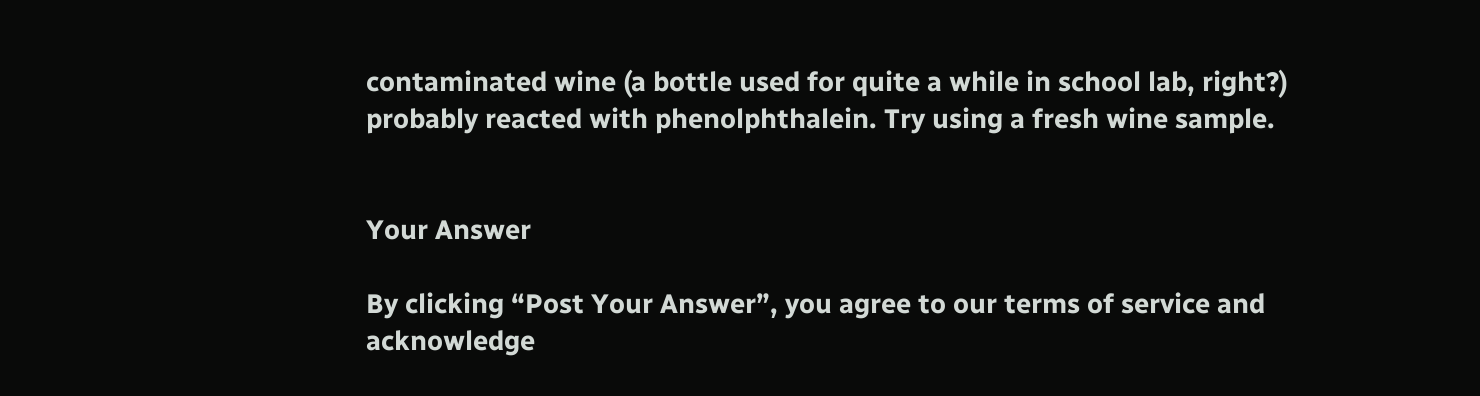contaminated wine (a bottle used for quite a while in school lab, right?) probably reacted with phenolphthalein. Try using a fresh wine sample.


Your Answer

By clicking “Post Your Answer”, you agree to our terms of service and acknowledge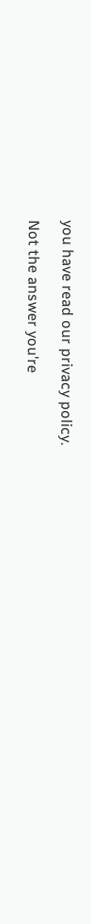you have read our privacy policy.

Not the answer you're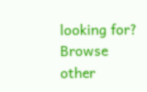looking for? Browse other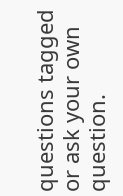questions tagged or ask your own question.